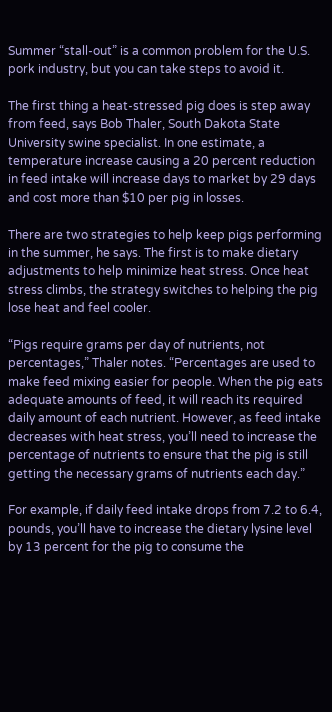Summer “stall-out” is a common problem for the U.S. pork industry, but you can take steps to avoid it.

The first thing a heat-stressed pig does is step away from feed, says Bob Thaler, South Dakota State University swine specialist. In one estimate, a temperature increase causing a 20 percent reduction in feed intake will increase days to market by 29 days and cost more than $10 per pig in losses.

There are two strategies to help keep pigs performing in the summer, he says. The first is to make dietary adjustments to help minimize heat stress. Once heat stress climbs, the strategy switches to helping the pig lose heat and feel cooler.

“Pigs require grams per day of nutrients, not percentages,” Thaler notes. “Percentages are used to make feed mixing easier for people. When the pig eats adequate amounts of feed, it will reach its required daily amount of each nutrient. However, as feed intake decreases with heat stress, you’ll need to increase the percentage of nutrients to ensure that the pig is still getting the necessary grams of nutrients each day.”

For example, if daily feed intake drops from 7.2 to 6.4, pounds, you’ll have to increase the dietary lysine level by 13 percent for the pig to consume the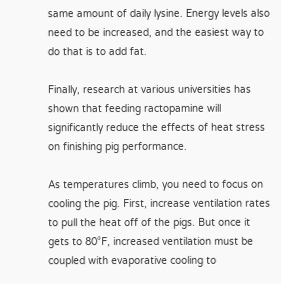same amount of daily lysine. Energy levels also need to be increased, and the easiest way to do that is to add fat.

Finally, research at various universities has shown that feeding ractopamine will significantly reduce the effects of heat stress on finishing pig performance.

As temperatures climb, you need to focus on cooling the pig. First, increase ventilation rates to pull the heat off of the pigs. But once it gets to 80°F, increased ventilation must be coupled with evaporative cooling to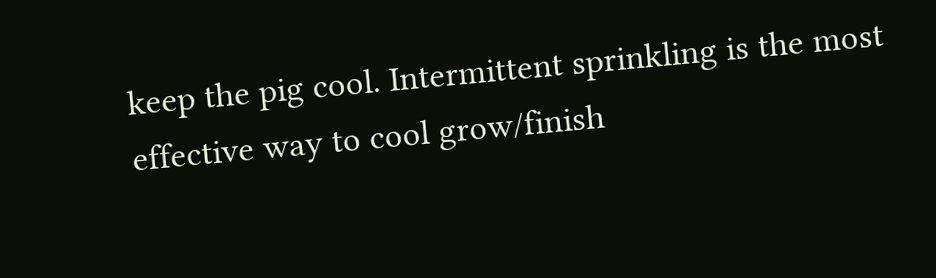keep the pig cool. Intermittent sprinkling is the most effective way to cool grow/finish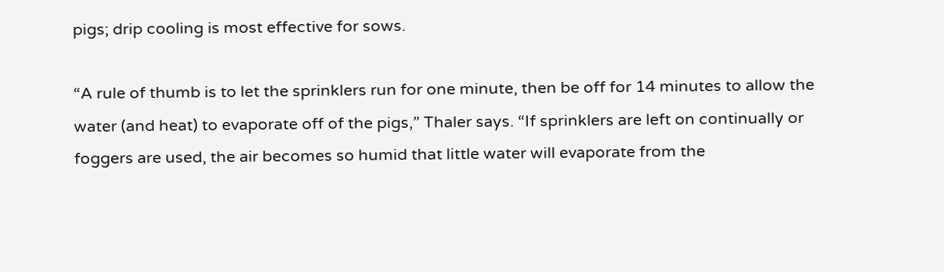pigs; drip cooling is most effective for sows.

“A rule of thumb is to let the sprinklers run for one minute, then be off for 14 minutes to allow the water (and heat) to evaporate off of the pigs,” Thaler says. “If sprinklers are left on continually or foggers are used, the air becomes so humid that little water will evaporate from the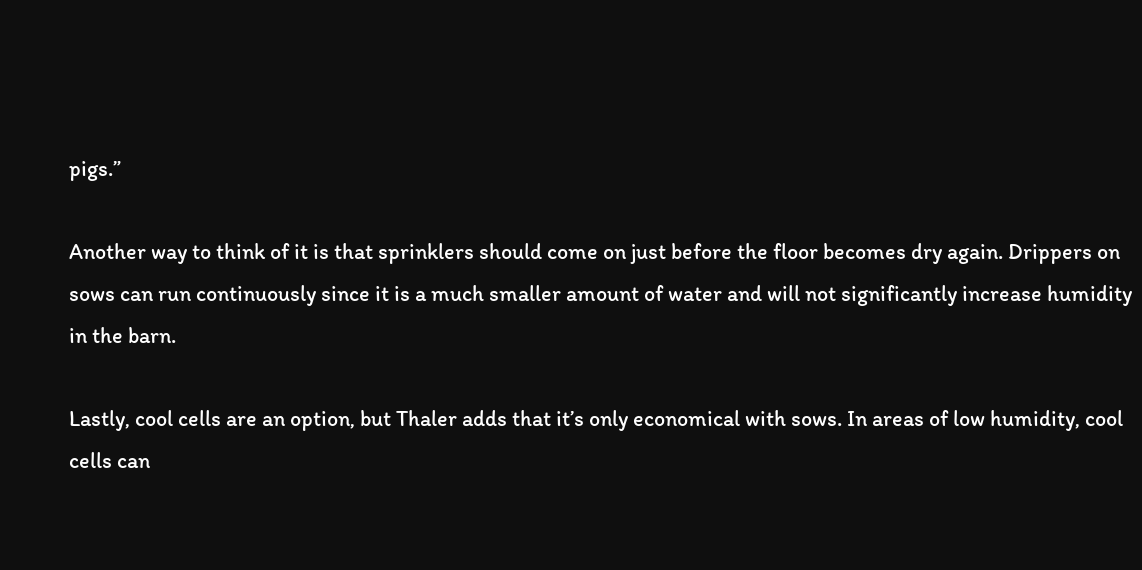pigs.”

Another way to think of it is that sprinklers should come on just before the floor becomes dry again. Drippers on sows can run continuously since it is a much smaller amount of water and will not significantly increase humidity in the barn.

Lastly, cool cells are an option, but Thaler adds that it’s only economical with sows. In areas of low humidity, cool cells can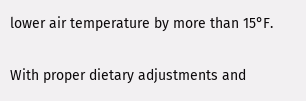lower air temperature by more than 15°F.

With proper dietary adjustments and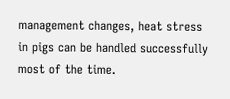management changes, heat stress in pigs can be handled successfully most of the time.